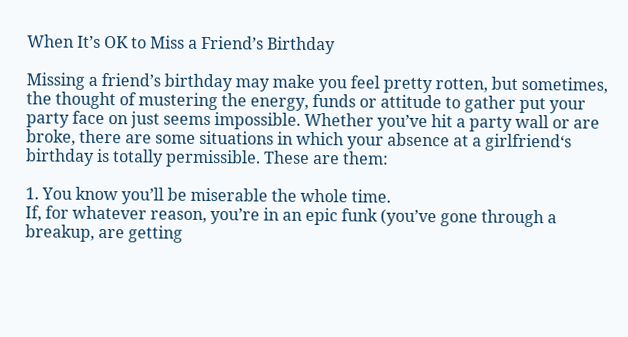When It’s OK to Miss a Friend’s Birthday

Missing a friend’s birthday may make you feel pretty rotten, but sometimes, the thought of mustering the energy, funds or attitude to gather put your party face on just seems impossible. Whether you’ve hit a party wall or are broke, there are some situations in which your absence at a girlfriend‘s birthday is totally permissible. These are them:

1. You know you’ll be miserable the whole time.
If, for whatever reason, you’re in an epic funk (you’ve gone through a breakup, are getting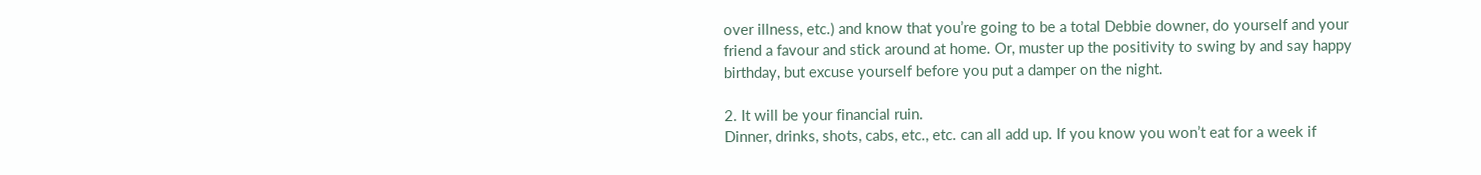over illness, etc.) and know that you’re going to be a total Debbie downer, do yourself and your friend a favour and stick around at home. Or, muster up the positivity to swing by and say happy birthday, but excuse yourself before you put a damper on the night.

2. It will be your financial ruin.
Dinner, drinks, shots, cabs, etc., etc. can all add up. If you know you won’t eat for a week if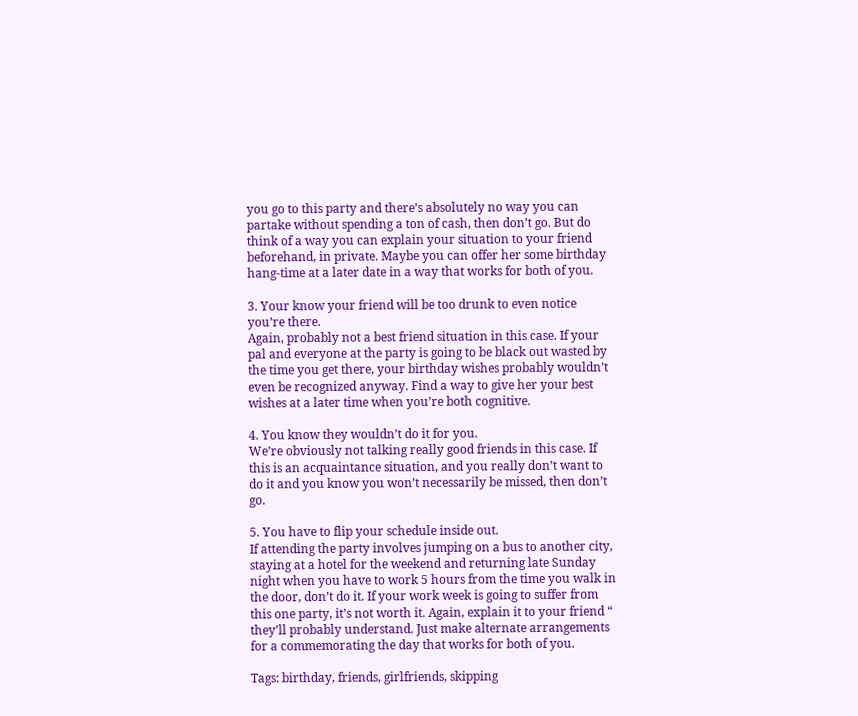you go to this party and there’s absolutely no way you can partake without spending a ton of cash, then don’t go. But do think of a way you can explain your situation to your friend beforehand, in private. Maybe you can offer her some birthday hang-time at a later date in a way that works for both of you.

3. Your know your friend will be too drunk to even notice you’re there.
Again, probably not a best friend situation in this case. If your pal and everyone at the party is going to be black out wasted by the time you get there, your birthday wishes probably wouldn’t even be recognized anyway. Find a way to give her your best wishes at a later time when you’re both cognitive.

4. You know they wouldn’t do it for you.
We’re obviously not talking really good friends in this case. If this is an acquaintance situation, and you really don’t want to do it and you know you won’t necessarily be missed, then don’t go.

5. You have to flip your schedule inside out.
If attending the party involves jumping on a bus to another city, staying at a hotel for the weekend and returning late Sunday night when you have to work 5 hours from the time you walk in the door, don’t do it. If your work week is going to suffer from this one party, it’s not worth it. Again, explain it to your friend “ they’ll probably understand. Just make alternate arrangements for a commemorating the day that works for both of you.

Tags: birthday, friends, girlfriends, skipping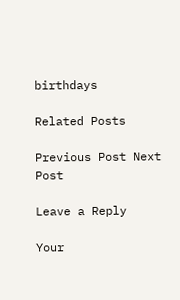birthdays

Related Posts

Previous Post Next Post

Leave a Reply

Your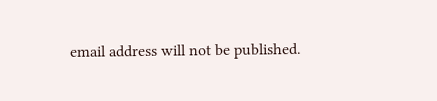email address will not be published.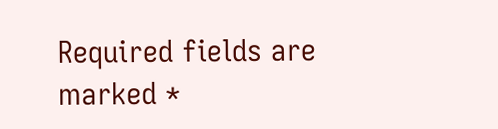Required fields are marked *